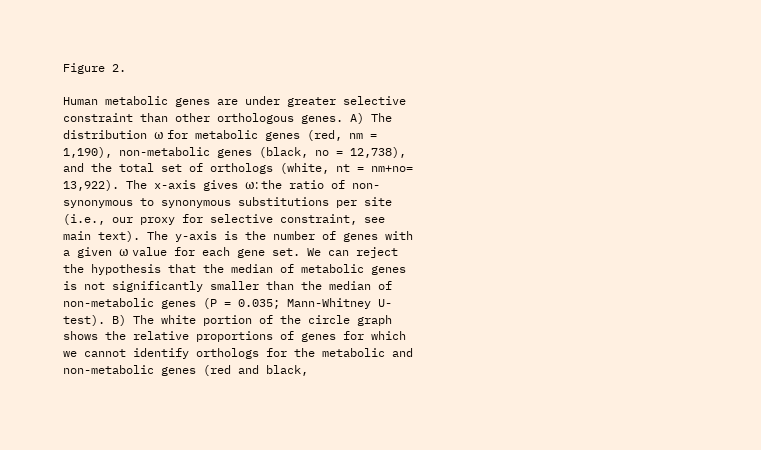Figure 2.

Human metabolic genes are under greater selective constraint than other orthologous genes. A) The distribution ω for metabolic genes (red, nm = 1,190), non-metabolic genes (black, no = 12,738), and the total set of orthologs (white, nt = nm+no= 13,922). The x-axis gives ω: the ratio of non-synonymous to synonymous substitutions per site (i.e., our proxy for selective constraint, see main text). The y-axis is the number of genes with a given ω value for each gene set. We can reject the hypothesis that the median of metabolic genes is not significantly smaller than the median of non-metabolic genes (P = 0.035; Mann-Whitney U-test). B) The white portion of the circle graph shows the relative proportions of genes for which we cannot identify orthologs for the metabolic and non-metabolic genes (red and black,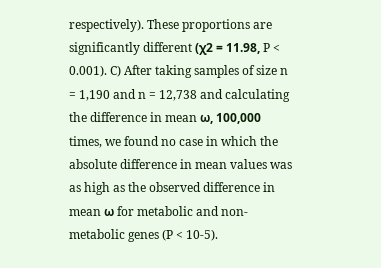respectively). These proportions are significantly different (χ2 = 11.98, P < 0.001). C) After taking samples of size n = 1,190 and n = 12,738 and calculating the difference in mean ω, 100,000 times, we found no case in which the absolute difference in mean values was as high as the observed difference in mean ω for metabolic and non-metabolic genes (P < 10-5).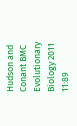Hudson and Conant BMC Evolutionary Biology 2011 11:89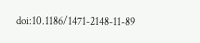doi:10.1186/1471-2148-11-89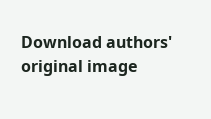Download authors' original image